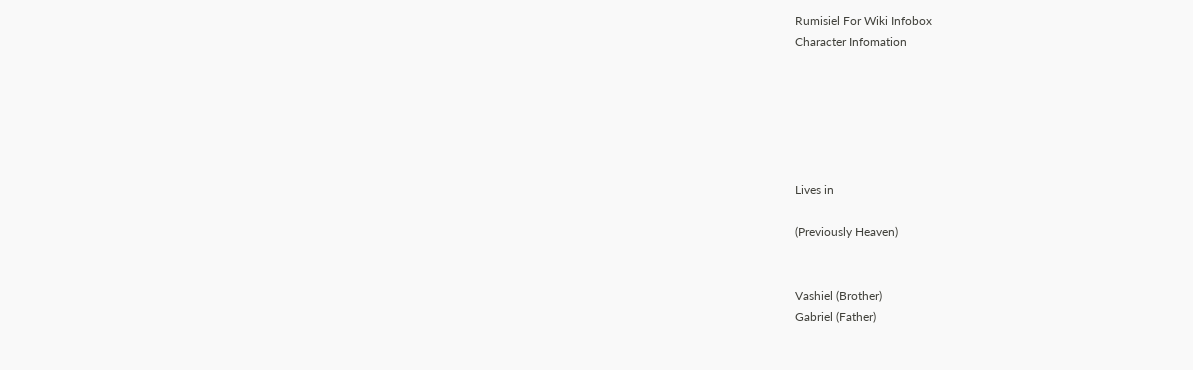Rumisiel For Wiki Infobox
Character Infomation






Lives in

(Previously Heaven)


Vashiel (Brother)
Gabriel (Father)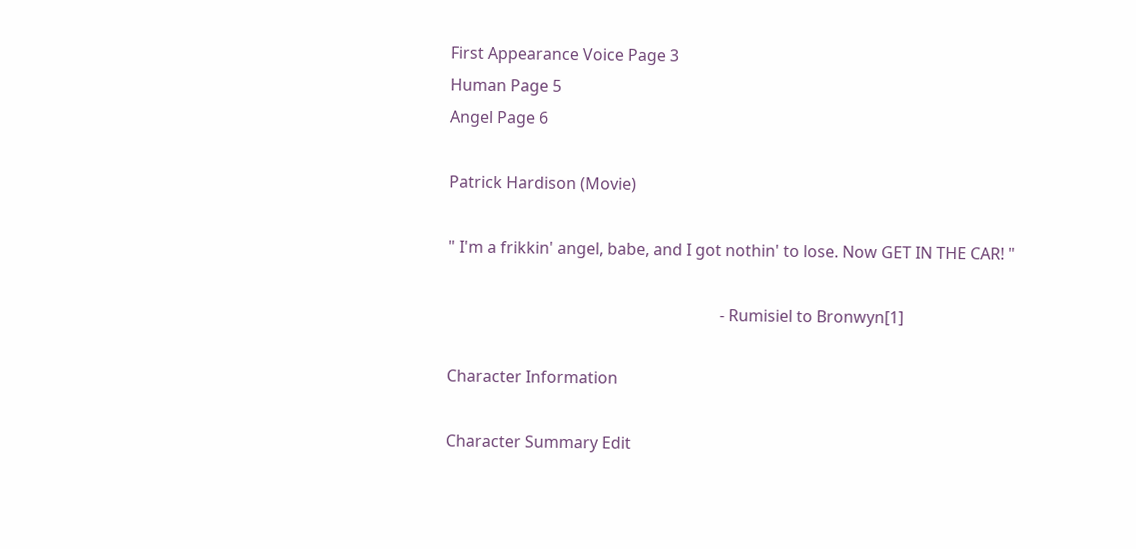First Appearance Voice Page 3
Human Page 5
Angel Page 6

Patrick Hardison (Movie)

" I'm a frikkin' angel, babe, and I got nothin' to lose. Now GET IN THE CAR! "

                                                                    - Rumisiel to Bronwyn[1]

Character Information

Character Summary Edit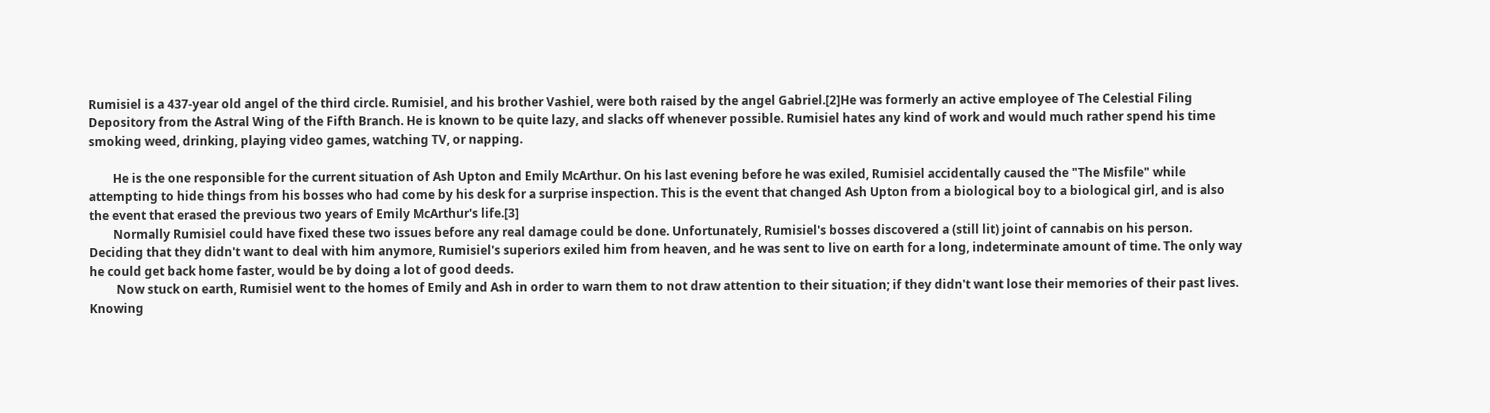Rumisiel is a 437-year old angel of the third circle. Rumisiel, and his brother Vashiel, were both raised by the angel Gabriel.[2]He was formerly an active employee of The Celestial Filing Depository from the Astral Wing of the Fifth Branch. He is known to be quite lazy, and slacks off whenever possible. Rumisiel hates any kind of work and would much rather spend his time smoking weed, drinking, playing video games, watching TV, or napping.

        He is the one responsible for the current situation of Ash Upton and Emily McArthur. On his last evening before he was exiled, Rumisiel accidentally caused the "The Misfile" while attempting to hide things from his bosses who had come by his desk for a surprise inspection. This is the event that changed Ash Upton from a biological boy to a biological girl, and is also the event that erased the previous two years of Emily McArthur's life.[3]
        Normally Rumisiel could have fixed these two issues before any real damage could be done. Unfortunately, Rumisiel's bosses discovered a (still lit) joint of cannabis on his person. Deciding that they didn't want to deal with him anymore, Rumisiel's superiors exiled him from heaven, and he was sent to live on earth for a long, indeterminate amount of time. The only way he could get back home faster, would be by doing a lot of good deeds.
         Now stuck on earth, Rumisiel went to the homes of Emily and Ash in order to warn them to not draw attention to their situation; if they didn't want lose their memories of their past lives. Knowing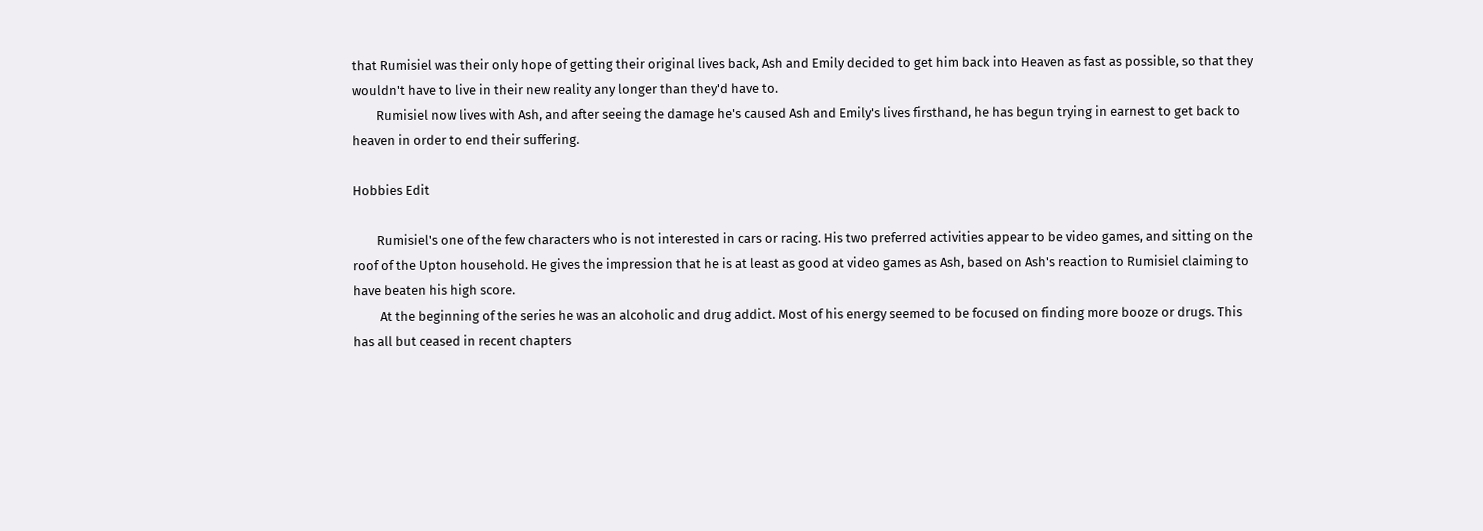that Rumisiel was their only hope of getting their original lives back, Ash and Emily decided to get him back into Heaven as fast as possible, so that they wouldn't have to live in their new reality any longer than they'd have to.
        Rumisiel now lives with Ash, and after seeing the damage he's caused Ash and Emily's lives firsthand, he has begun trying in earnest to get back to heaven in order to end their suffering.

Hobbies Edit

        Rumisiel's one of the few characters who is not interested in cars or racing. His two preferred activities appear to be video games, and sitting on the roof of the Upton household. He gives the impression that he is at least as good at video games as Ash, based on Ash's reaction to Rumisiel claiming to have beaten his high score.
         At the beginning of the series he was an alcoholic and drug addict. Most of his energy seemed to be focused on finding more booze or drugs. This has all but ceased in recent chapters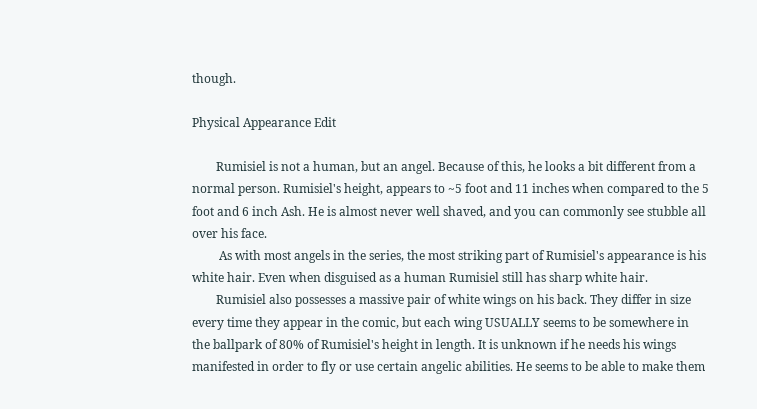though.

Physical Appearance Edit

        Rumisiel is not a human, but an angel. Because of this, he looks a bit different from a normal person. Rumisiel's height, appears to ~5 foot and 11 inches when compared to the 5 foot and 6 inch Ash. He is almost never well shaved, and you can commonly see stubble all over his face.
         As with most angels in the series, the most striking part of Rumisiel's appearance is his white hair. Even when disguised as a human Rumisiel still has sharp white hair.
        Rumisiel also possesses a massive pair of white wings on his back. They differ in size every time they appear in the comic, but each wing USUALLY seems to be somewhere in the ballpark of 80% of Rumisiel's height in length. It is unknown if he needs his wings manifested in order to fly or use certain angelic abilities. He seems to be able to make them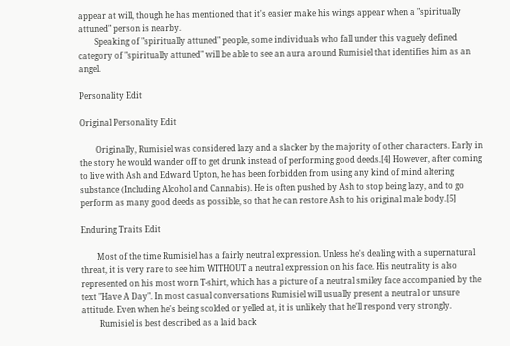appear at will, though he has mentioned that it's easier make his wings appear when a "spiritually attuned" person is nearby.
        Speaking of "spiritually attuned" people, some individuals who fall under this vaguely defined category of "spiritually attuned" will be able to see an aura around Rumisiel that identifies him as an angel.

Personality Edit

Original Personality Edit

        Originally, Rumisiel was considered lazy and a slacker by the majority of other characters. Early in the story he would wander off to get drunk instead of performing good deeds.[4] However, after coming to live with Ash and Edward Upton, he has been forbidden from using any kind of mind altering substance (Including Alcohol and Cannabis). He is often pushed by Ash to stop being lazy, and to go perform as many good deeds as possible, so that he can restore Ash to his original male body.[5]

Enduring Traits Edit

        Most of the time Rumisiel has a fairly neutral expression. Unless he's dealing with a supernatural threat, it is very rare to see him WITHOUT a neutral expression on his face. His neutrality is also represented on his most worn T-shirt, which has a picture of a neutral smiley face accompanied by the text "Have A Day". In most casual conversations Rumisiel will usually present a neutral or unsure attitude. Even when he's being scolded or yelled at, it is unlikely that he'll respond very strongly.
         Rumisiel is best described as a laid back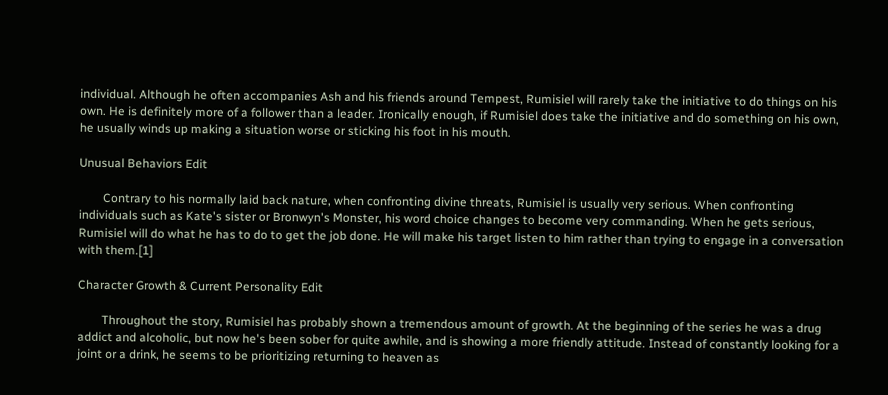individual. Although he often accompanies Ash and his friends around Tempest, Rumisiel will rarely take the initiative to do things on his own. He is definitely more of a follower than a leader. Ironically enough, if Rumisiel does take the initiative and do something on his own, he usually winds up making a situation worse or sticking his foot in his mouth.

Unusual Behaviors Edit

        Contrary to his normally laid back nature, when confronting divine threats, Rumisiel is usually very serious. When confronting individuals such as Kate's sister or Bronwyn's Monster, his word choice changes to become very commanding. When he gets serious, Rumisiel will do what he has to do to get the job done. He will make his target listen to him rather than trying to engage in a conversation with them.[1]

Character Growth & Current Personality Edit

        Throughout the story, Rumisiel has probably shown a tremendous amount of growth. At the beginning of the series he was a drug addict and alcoholic, but now he's been sober for quite awhile, and is showing a more friendly attitude. Instead of constantly looking for a joint or a drink, he seems to be prioritizing returning to heaven as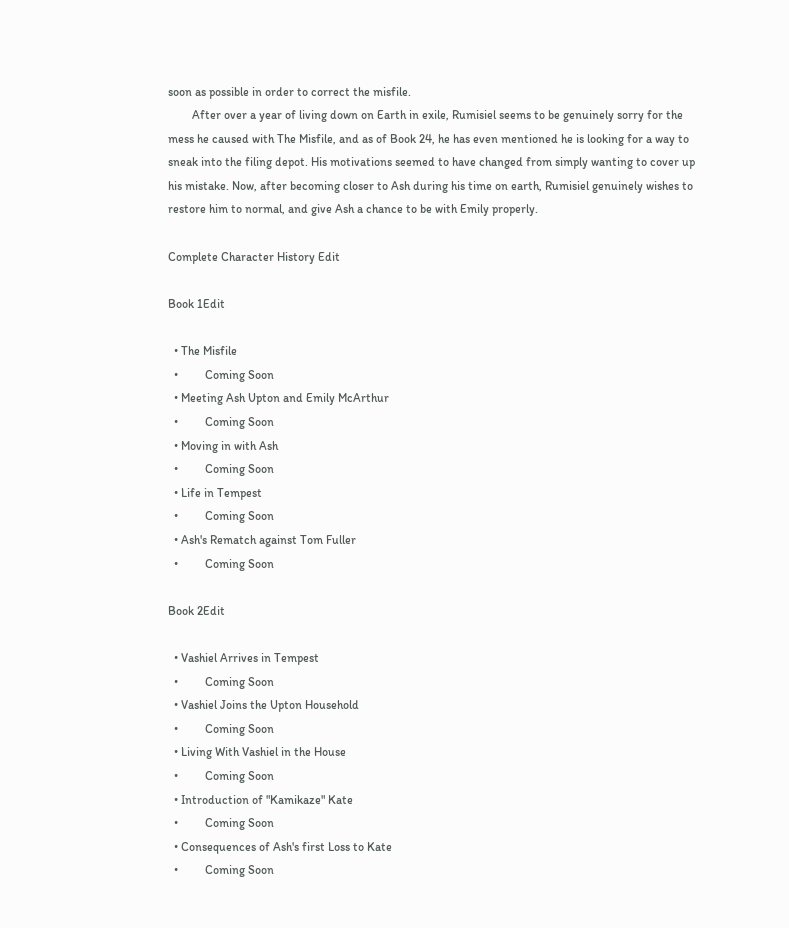soon as possible in order to correct the misfile.
        After over a year of living down on Earth in exile, Rumisiel seems to be genuinely sorry for the mess he caused with The Misfile, and as of Book 24, he has even mentioned he is looking for a way to sneak into the filing depot. His motivations seemed to have changed from simply wanting to cover up his mistake. Now, after becoming closer to Ash during his time on earth, Rumisiel genuinely wishes to restore him to normal, and give Ash a chance to be with Emily properly.

Complete Character History Edit

Book 1Edit

  • The Misfile
  •         Coming Soon
  • Meeting Ash Upton and Emily McArthur
  •         Coming Soon
  • Moving in with Ash
  •         Coming Soon
  • Life in Tempest
  •         Coming Soon
  • Ash's Rematch against Tom Fuller
  •         Coming Soon

Book 2Edit

  • Vashiel Arrives in Tempest
  •         Coming Soon
  • Vashiel Joins the Upton Household
  •         Coming Soon
  • Living With Vashiel in the House
  •         Coming Soon
  • Introduction of "Kamikaze" Kate
  •         Coming Soon
  • Consequences of Ash's first Loss to Kate
  •         Coming Soon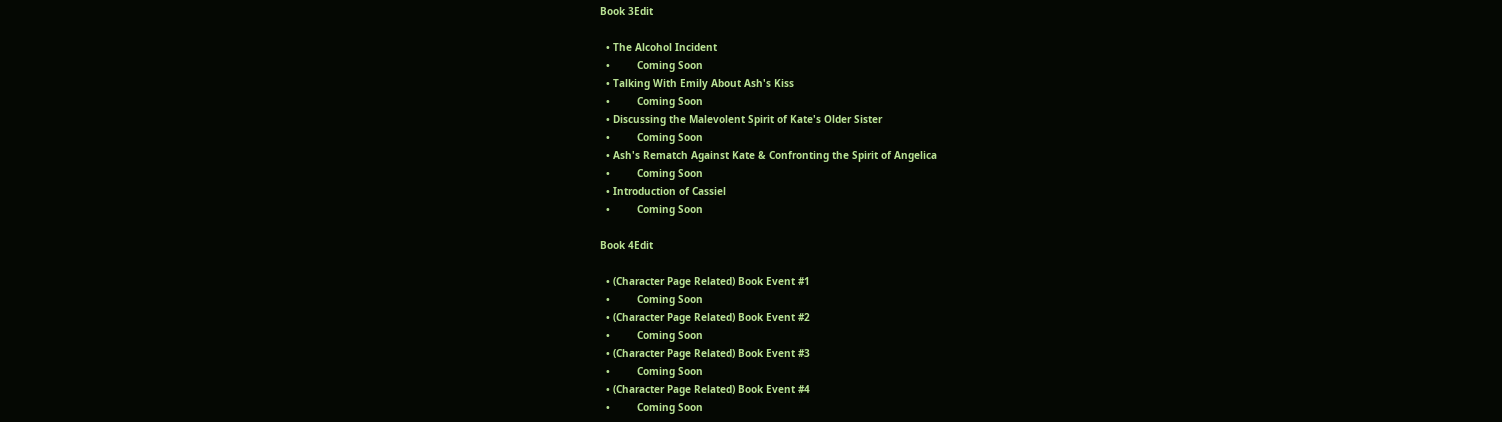Book 3Edit

  • The Alcohol Incident
  •         Coming Soon
  • Talking With Emily About Ash's Kiss
  •         Coming Soon
  • Discussing the Malevolent Spirit of Kate's Older Sister
  •         Coming Soon
  • Ash's Rematch Against Kate & Confronting the Spirit of Angelica
  •         Coming Soon
  • Introduction of Cassiel
  •         Coming Soon

Book 4Edit

  • (Character Page Related) Book Event #1
  •         Coming Soon
  • (Character Page Related) Book Event #2
  •         Coming Soon
  • (Character Page Related) Book Event #3
  •         Coming Soon
  • (Character Page Related) Book Event #4
  •         Coming Soon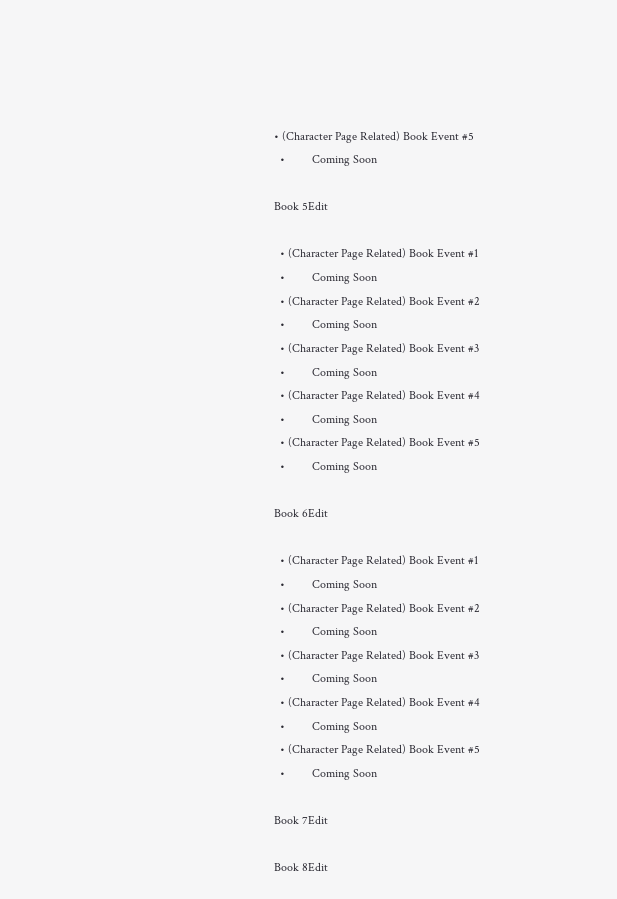• (Character Page Related) Book Event #5
  •         Coming Soon

Book 5Edit

  • (Character Page Related) Book Event #1
  •         Coming Soon
  • (Character Page Related) Book Event #2
  •         Coming Soon
  • (Character Page Related) Book Event #3
  •         Coming Soon
  • (Character Page Related) Book Event #4
  •         Coming Soon
  • (Character Page Related) Book Event #5
  •         Coming Soon

Book 6Edit

  • (Character Page Related) Book Event #1
  •         Coming Soon
  • (Character Page Related) Book Event #2
  •         Coming Soon
  • (Character Page Related) Book Event #3
  •         Coming Soon
  • (Character Page Related) Book Event #4
  •         Coming Soon
  • (Character Page Related) Book Event #5
  •         Coming Soon

Book 7Edit

Book 8Edit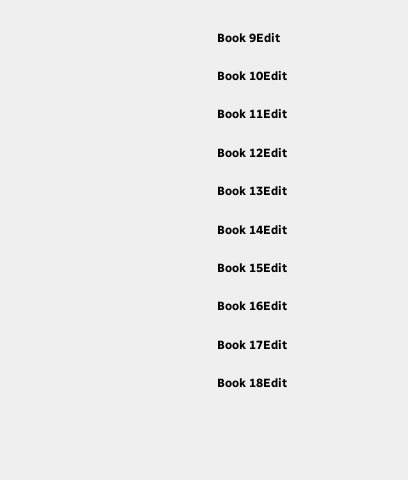Book 9Edit

Book 10Edit

Book 11Edit

Book 12Edit

Book 13Edit

Book 14Edit

Book 15Edit

Book 16Edit

Book 17Edit

Book 18Edit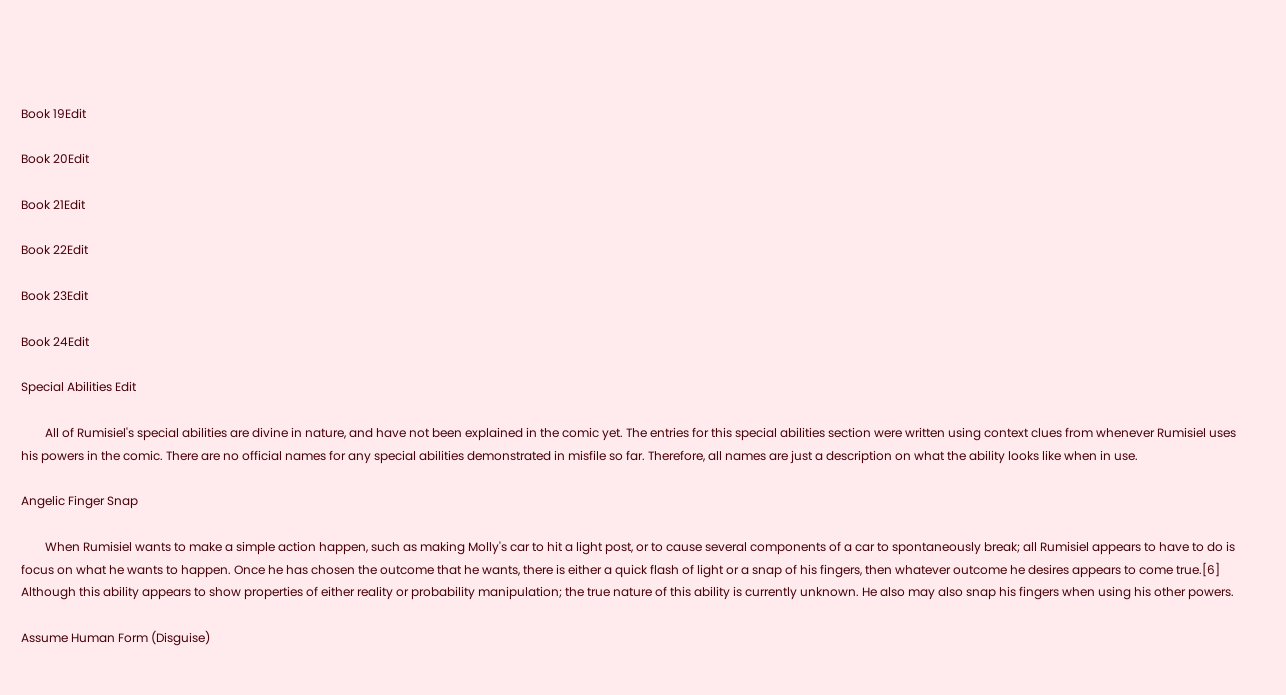Book 19Edit

Book 20Edit

Book 21Edit

Book 22Edit

Book 23Edit

Book 24Edit

Special Abilities Edit

        All of Rumisiel's special abilities are divine in nature, and have not been explained in the comic yet. The entries for this special abilities section were written using context clues from whenever Rumisiel uses his powers in the comic. There are no official names for any special abilities demonstrated in misfile so far. Therefore, all names are just a description on what the ability looks like when in use.

Angelic Finger Snap

        When Rumisiel wants to make a simple action happen, such as making Molly's car to hit a light post, or to cause several components of a car to spontaneously break; all Rumisiel appears to have to do is focus on what he wants to happen. Once he has chosen the outcome that he wants, there is either a quick flash of light or a snap of his fingers, then whatever outcome he desires appears to come true.[6] Although this ability appears to show properties of either reality or probability manipulation; the true nature of this ability is currently unknown. He also may also snap his fingers when using his other powers.

Assume Human Form (Disguise)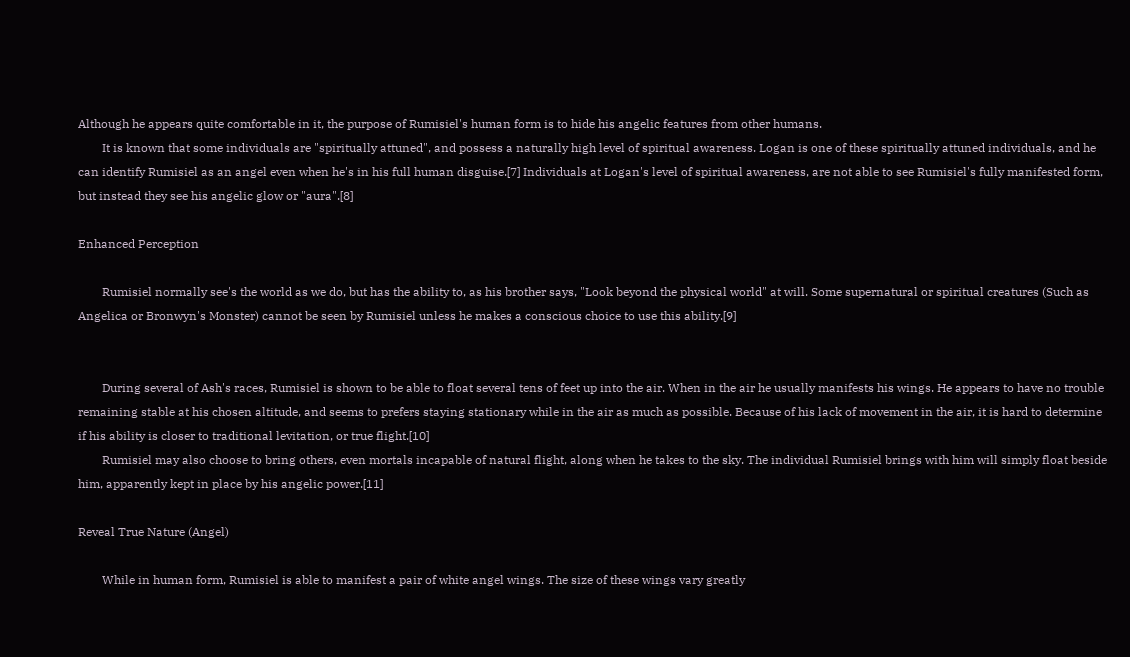Although he appears quite comfortable in it, the purpose of Rumisiel's human form is to hide his angelic features from other humans.
        It is known that some individuals are "spiritually attuned", and possess a naturally high level of spiritual awareness. Logan is one of these spiritually attuned individuals, and he can identify Rumisiel as an angel even when he's in his full human disguise.[7] Individuals at Logan's level of spiritual awareness, are not able to see Rumisiel's fully manifested form, but instead they see his angelic glow or "aura".[8]

Enhanced Perception

        Rumisiel normally see's the world as we do, but has the ability to, as his brother says, "Look beyond the physical world" at will. Some supernatural or spiritual creatures (Such as Angelica or Bronwyn's Monster) cannot be seen by Rumisiel unless he makes a conscious choice to use this ability.[9]


        During several of Ash's races, Rumisiel is shown to be able to float several tens of feet up into the air. When in the air he usually manifests his wings. He appears to have no trouble remaining stable at his chosen altitude, and seems to prefers staying stationary while in the air as much as possible. Because of his lack of movement in the air, it is hard to determine if his ability is closer to traditional levitation, or true flight.[10]
        Rumisiel may also choose to bring others, even mortals incapable of natural flight, along when he takes to the sky. The individual Rumisiel brings with him will simply float beside him, apparently kept in place by his angelic power.[11]

Reveal True Nature (Angel)

        While in human form, Rumisiel is able to manifest a pair of white angel wings. The size of these wings vary greatly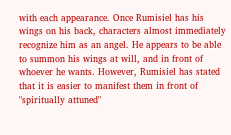with each appearance. Once Rumisiel has his wings on his back, characters almost immediately recognize him as an angel. He appears to be able to summon his wings at will, and in front of whoever he wants. However, Rumisiel has stated that it is easier to manifest them in front of "spiritually attuned"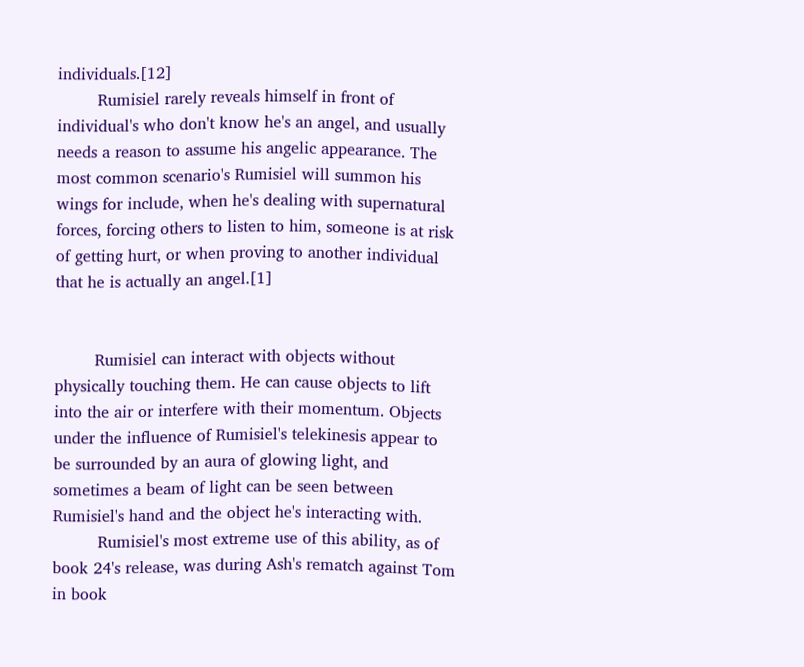individuals.[12]
        Rumisiel rarely reveals himself in front of individual's who don't know he's an angel, and usually needs a reason to assume his angelic appearance. The most common scenario's Rumisiel will summon his wings for include, when he's dealing with supernatural forces, forcing others to listen to him, someone is at risk of getting hurt, or when proving to another individual that he is actually an angel.[1]


        Rumisiel can interact with objects without physically touching them. He can cause objects to lift into the air or interfere with their momentum. Objects under the influence of Rumisiel's telekinesis appear to be surrounded by an aura of glowing light, and sometimes a beam of light can be seen between Rumisiel's hand and the object he's interacting with.
         Rumisiel's most extreme use of this ability, as of book 24's release, was during Ash's rematch against Tom in book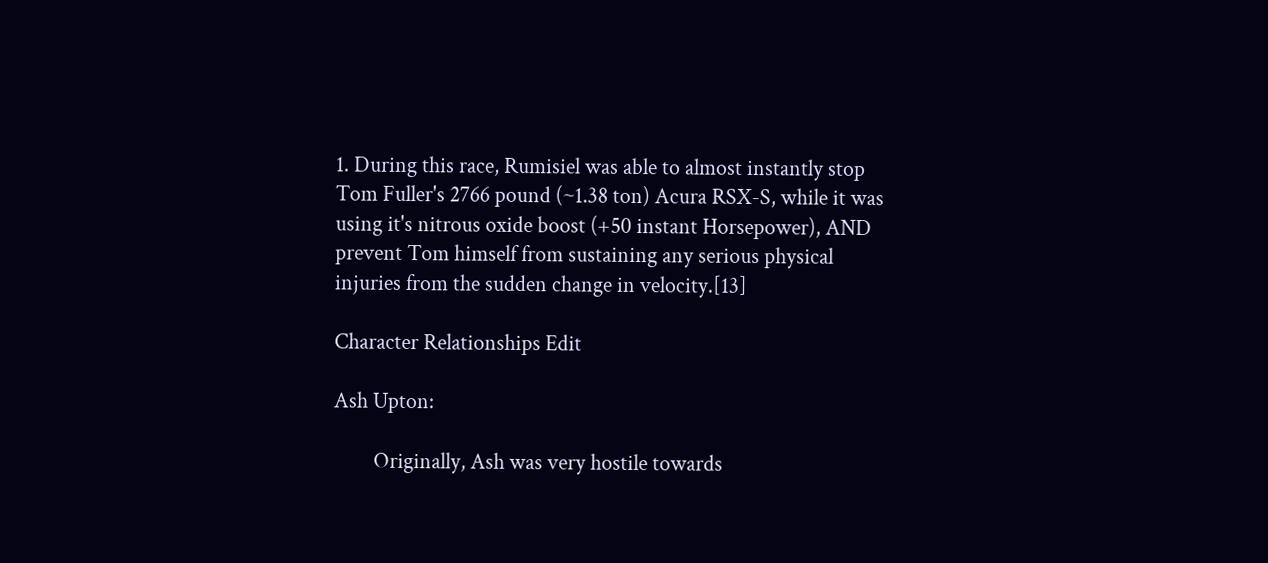1. During this race, Rumisiel was able to almost instantly stop Tom Fuller's 2766 pound (~1.38 ton) Acura RSX-S, while it was using it's nitrous oxide boost (+50 instant Horsepower), AND prevent Tom himself from sustaining any serious physical injuries from the sudden change in velocity.[13]

Character Relationships Edit

Ash Upton:

        Originally, Ash was very hostile towards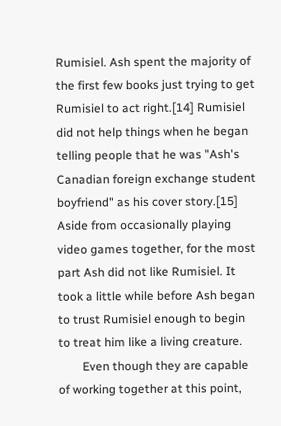Rumisiel. Ash spent the majority of the first few books just trying to get Rumisiel to act right.[14] Rumisiel did not help things when he began telling people that he was "Ash's Canadian foreign exchange student boyfriend" as his cover story.[15] Aside from occasionally playing video games together, for the most part Ash did not like Rumisiel. It took a little while before Ash began to trust Rumisiel enough to begin to treat him like a living creature.
        Even though they are capable of working together at this point,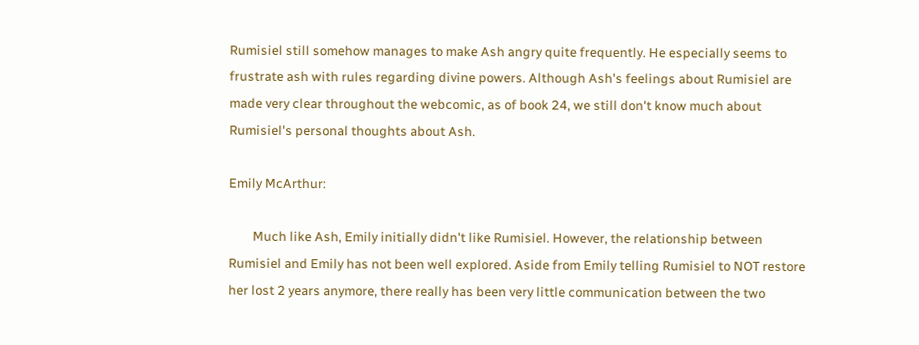Rumisiel still somehow manages to make Ash angry quite frequently. He especially seems to frustrate ash with rules regarding divine powers. Although Ash's feelings about Rumisiel are made very clear throughout the webcomic, as of book 24, we still don't know much about Rumisiel's personal thoughts about Ash.

Emily McArthur:

        Much like Ash, Emily initially didn't like Rumisiel. However, the relationship between Rumisiel and Emily has not been well explored. Aside from Emily telling Rumisiel to NOT restore her lost 2 years anymore, there really has been very little communication between the two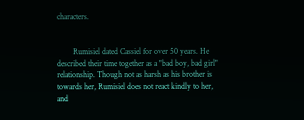characters.


        Rumisiel dated Cassiel for over 50 years. He described their time together as a "bad boy, bad girl" relationship. Though not as harsh as his brother is towards her, Rumisiel does not react kindly to her, and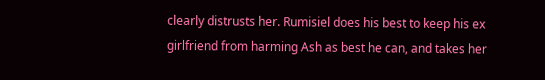clearly distrusts her. Rumisiel does his best to keep his ex girlfriend from harming Ash as best he can, and takes her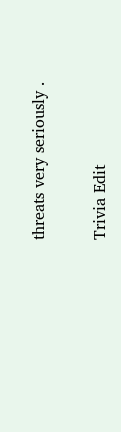threats very seriously .

Trivia Edit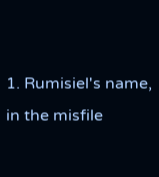1. Rumisiel's name, in the misfile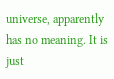universe, apparently has no meaning. It is just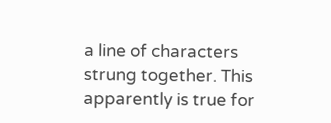a line of characters strung together. This apparently is true for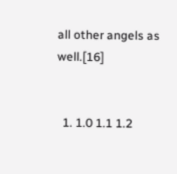all other angels as well.[16]


  1. 1.0 1.1 1.2